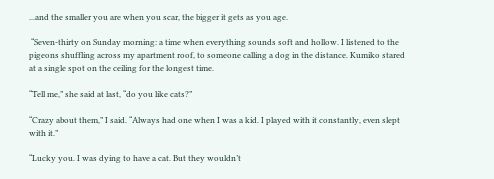...and the smaller you are when you scar, the bigger it gets as you age.

 “Seven-thirty on Sunday morning: a time when everything sounds soft and hollow. I listened to the pigeons shuffling across my apartment roof, to someone calling a dog in the distance. Kumiko stared at a single spot on the ceiling for the longest time.

“Tell me,” she said at last, “do you like cats?”

“Crazy about them,” I said. “Always had one when I was a kid. I played with it constantly, even slept with it.”

“Lucky you. I was dying to have a cat. But they wouldn’t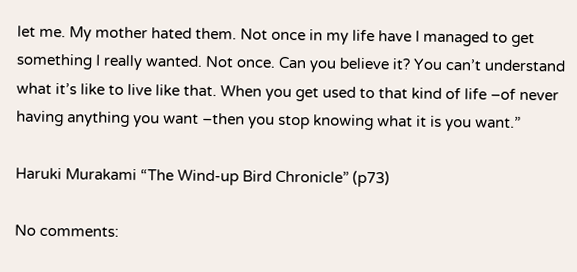let me. My mother hated them. Not once in my life have I managed to get something I really wanted. Not once. Can you believe it? You can’t understand what it’s like to live like that. When you get used to that kind of life –of never having anything you want –then you stop knowing what it is you want.”

Haruki Murakami “The Wind-up Bird Chronicle” (p73)

No comments: